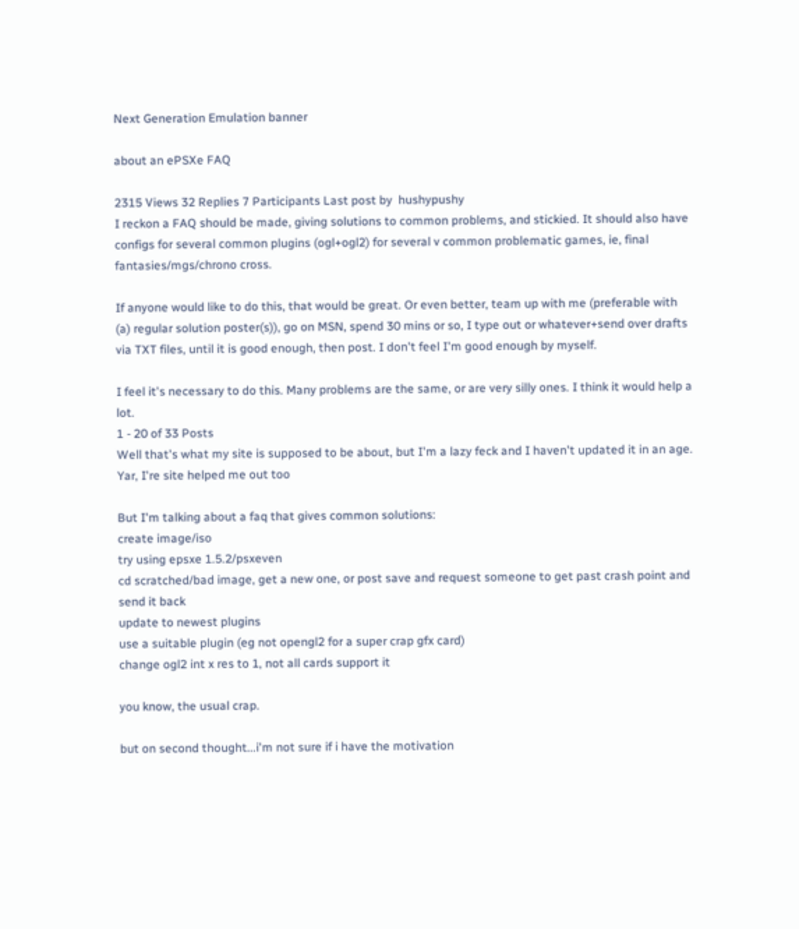Next Generation Emulation banner

about an ePSXe FAQ

2315 Views 32 Replies 7 Participants Last post by  hushypushy
I reckon a FAQ should be made, giving solutions to common problems, and stickied. It should also have configs for several common plugins (ogl+ogl2) for several v common problematic games, ie, final fantasies/mgs/chrono cross.

If anyone would like to do this, that would be great. Or even better, team up with me (preferable with (a) regular solution poster(s)), go on MSN, spend 30 mins or so, I type out or whatever+send over drafts via TXT files, until it is good enough, then post. I don't feel I'm good enough by myself.

I feel it's necessary to do this. Many problems are the same, or are very silly ones. I think it would help a lot.
1 - 20 of 33 Posts
Well that's what my site is supposed to be about, but I'm a lazy feck and I haven't updated it in an age.
Yar, I're site helped me out too

But I'm talking about a faq that gives common solutions:
create image/iso
try using epsxe 1.5.2/psxeven
cd scratched/bad image, get a new one, or post save and request someone to get past crash point and send it back
update to newest plugins
use a suitable plugin (eg not opengl2 for a super crap gfx card)
change ogl2 int x res to 1, not all cards support it

you know, the usual crap.

but on second thought...i'm not sure if i have the motivation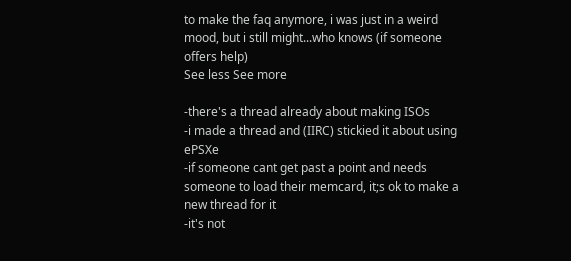to make the faq anymore, i was just in a weird mood, but i still might...who knows (if someone offers help)
See less See more

-there's a thread already about making ISOs
-i made a thread and (IIRC) stickied it about using ePSXe
-if someone cant get past a point and needs someone to load their memcard, it;s ok to make a new thread for it
-it's not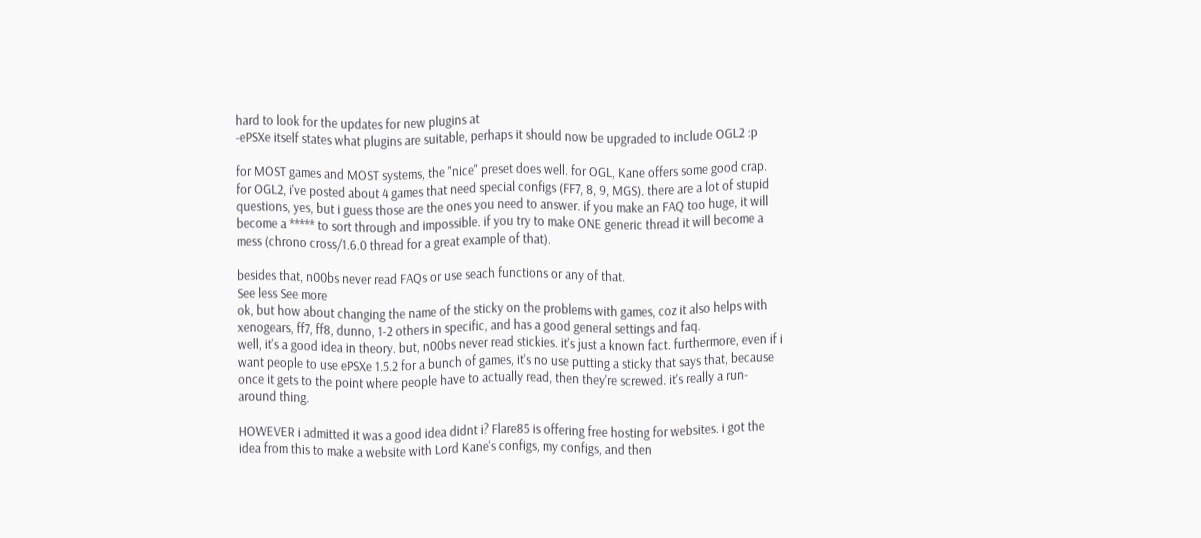hard to look for the updates for new plugins at
-ePSXe itself states what plugins are suitable, perhaps it should now be upgraded to include OGL2 :p

for MOST games and MOST systems, the "nice" preset does well. for OGL, Kane offers some good crap. for OGL2, i've posted about 4 games that need special configs (FF7, 8, 9, MGS). there are a lot of stupid questions, yes, but i guess those are the ones you need to answer. if you make an FAQ too huge, it will become a ***** to sort through and impossible. if you try to make ONE generic thread it will become a mess (chrono cross/1.6.0 thread for a great example of that).

besides that, n00bs never read FAQs or use seach functions or any of that.
See less See more
ok, but how about changing the name of the sticky on the problems with games, coz it also helps with xenogears, ff7, ff8, dunno, 1-2 others in specific, and has a good general settings and faq.
well, it's a good idea in theory. but, n00bs never read stickies. it's just a known fact. furthermore, even if i want people to use ePSXe 1.5.2 for a bunch of games, it's no use putting a sticky that says that, because once it gets to the point where people have to actually read, then they're screwed. it's really a run-around thing.

HOWEVER i admitted it was a good idea didnt i? Flare85 is offering free hosting for websites. i got the idea from this to make a website with Lord Kane's configs, my configs, and then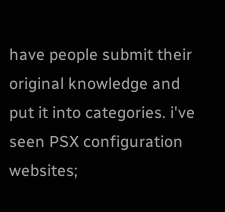have people submit their original knowledge and put it into categories. i've seen PSX configuration websites;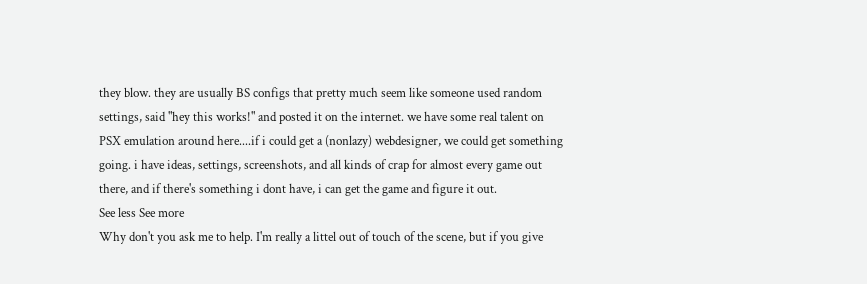they blow. they are usually BS configs that pretty much seem like someone used random settings, said "hey this works!" and posted it on the internet. we have some real talent on PSX emulation around here....if i could get a (nonlazy) webdesigner, we could get something going. i have ideas, settings, screenshots, and all kinds of crap for almost every game out there, and if there's something i dont have, i can get the game and figure it out.
See less See more
Why don't you ask me to help. I'm really a littel out of touch of the scene, but if you give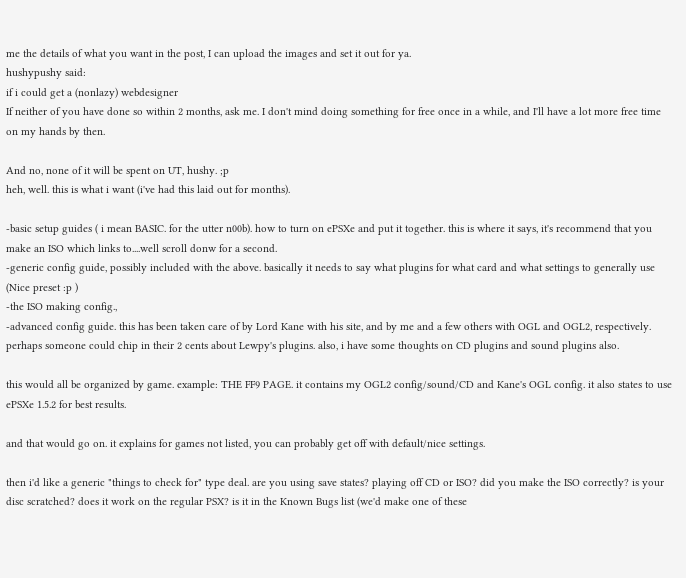me the details of what you want in the post, I can upload the images and set it out for ya.
hushypushy said:
if i could get a (nonlazy) webdesigner
If neither of you have done so within 2 months, ask me. I don't mind doing something for free once in a while, and I'll have a lot more free time on my hands by then.

And no, none of it will be spent on UT, hushy. ;p
heh, well. this is what i want (i've had this laid out for months).

-basic setup guides ( i mean BASIC. for the utter n00b). how to turn on ePSXe and put it together. this is where it says, it's recommend that you make an ISO which links to....well scroll donw for a second.
-generic config guide, possibly included with the above. basically it needs to say what plugins for what card and what settings to generally use (Nice preset :p )
-the ISO making config.,
-advanced config guide. this has been taken care of by Lord Kane with his site, and by me and a few others with OGL and OGL2, respectively. perhaps someone could chip in their 2 cents about Lewpy's plugins. also, i have some thoughts on CD plugins and sound plugins also.

this would all be organized by game. example: THE FF9 PAGE. it contains my OGL2 config/sound/CD and Kane's OGL config. it also states to use ePSXe 1.5.2 for best results.

and that would go on. it explains for games not listed, you can probably get off with default/nice settings.

then i'd like a generic "things to check for" type deal. are you using save states? playing off CD or ISO? did you make the ISO correctly? is your disc scratched? does it work on the regular PSX? is it in the Known Bugs list (we'd make one of these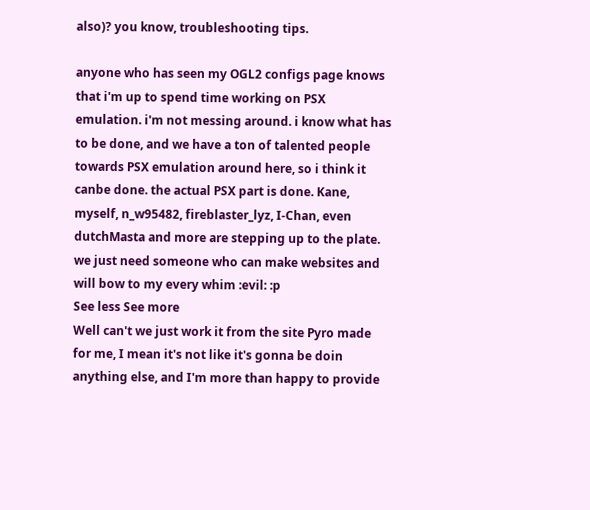also)? you know, troubleshooting tips.

anyone who has seen my OGL2 configs page knows that i'm up to spend time working on PSX emulation. i'm not messing around. i know what has to be done, and we have a ton of talented people towards PSX emulation around here, so i think it canbe done. the actual PSX part is done. Kane, myself, n_w95482, fireblaster_lyz, I-Chan, even dutchMasta and more are stepping up to the plate. we just need someone who can make websites and will bow to my every whim :evil: :p
See less See more
Well can't we just work it from the site Pyro made for me, I mean it's not like it's gonna be doin anything else, and I'm more than happy to provide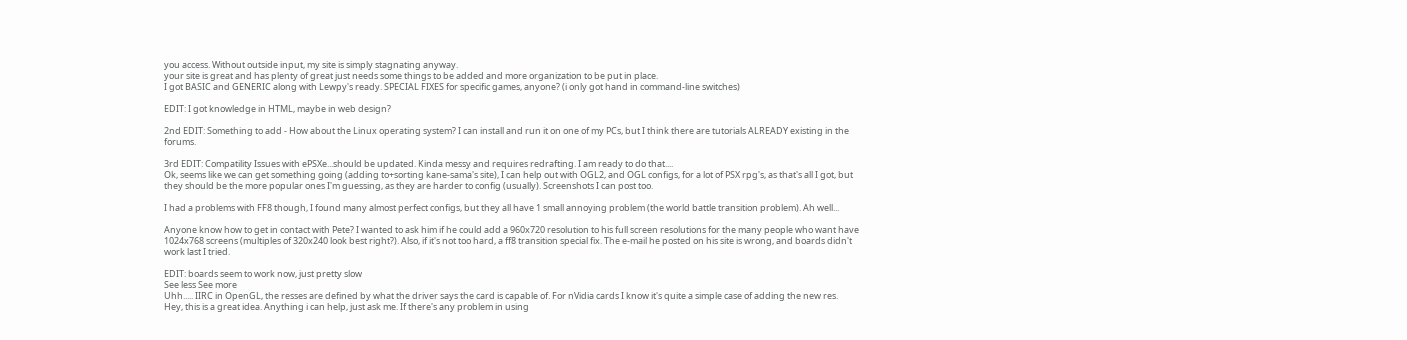you access. Without outside input, my site is simply stagnating anyway.
your site is great and has plenty of great just needs some things to be added and more organization to be put in place.
I got BASIC and GENERIC along with Lewpy's ready. SPECIAL FIXES for specific games, anyone? (i only got hand in command-line switches)

EDIT: I got knowledge in HTML, maybe in web design?

2nd EDIT: Something to add - How about the Linux operating system? I can install and run it on one of my PCs, but I think there are tutorials ALREADY existing in the forums.

3rd EDIT: Compatility Issues with ePSXe...should be updated. Kinda messy and requires redrafting. I am ready to do that....
Ok, seems like we can get something going (adding to+sorting kane-sama's site), I can help out with OGL2, and OGL configs, for a lot of PSX rpg's, as that's all I got, but they should be the more popular ones I'm guessing, as they are harder to config (usually). Screenshots I can post too.

I had a problems with FF8 though, I found many almost perfect configs, but they all have 1 small annoying problem (the world battle transition problem). Ah well...

Anyone know how to get in contact with Pete? I wanted to ask him if he could add a 960x720 resolution to his full screen resolutions for the many people who want have 1024x768 screens (multiples of 320x240 look best right?). Also, if it's not too hard, a ff8 transition special fix. The e-mail he posted on his site is wrong, and boards didn't work last I tried.

EDIT: boards seem to work now, just pretty slow
See less See more
Uhh..... IIRC in OpenGL, the resses are defined by what the driver says the card is capable of. For nVidia cards I know it's quite a simple case of adding the new res.
Hey, this is a great idea. Anything i can help, just ask me. If there's any problem in using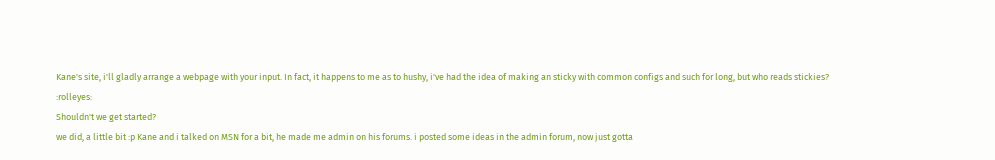Kane's site, i'll gladly arrange a webpage with your input. In fact, it happens to me as to hushy, i've had the idea of making an sticky with common configs and such for long, but who reads stickies? :rolleyes:
Shouldn't we get started?
we did, a little bit :p Kane and i talked on MSN for a bit, he made me admin on his forums. i posted some ideas in the admin forum, now just gotta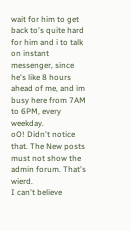wait for him to get back to's quite hard for him and i to talk on instant messenger, since he's like 8 hours ahead of me, and im busy here from 7AM to 6PM, every weekday.
oO! Didn't notice that. The New posts must not show the admin forum. That's wierd.
I can't believe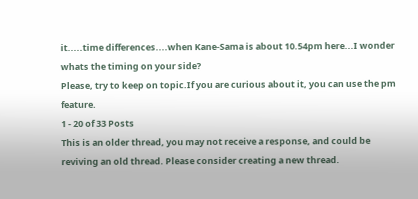it.....time differences....when Kane-Sama is about 10.54pm here...I wonder whats the timing on your side?
Please, try to keep on topic.If you are curious about it, you can use the pm feature.
1 - 20 of 33 Posts
This is an older thread, you may not receive a response, and could be reviving an old thread. Please consider creating a new thread.